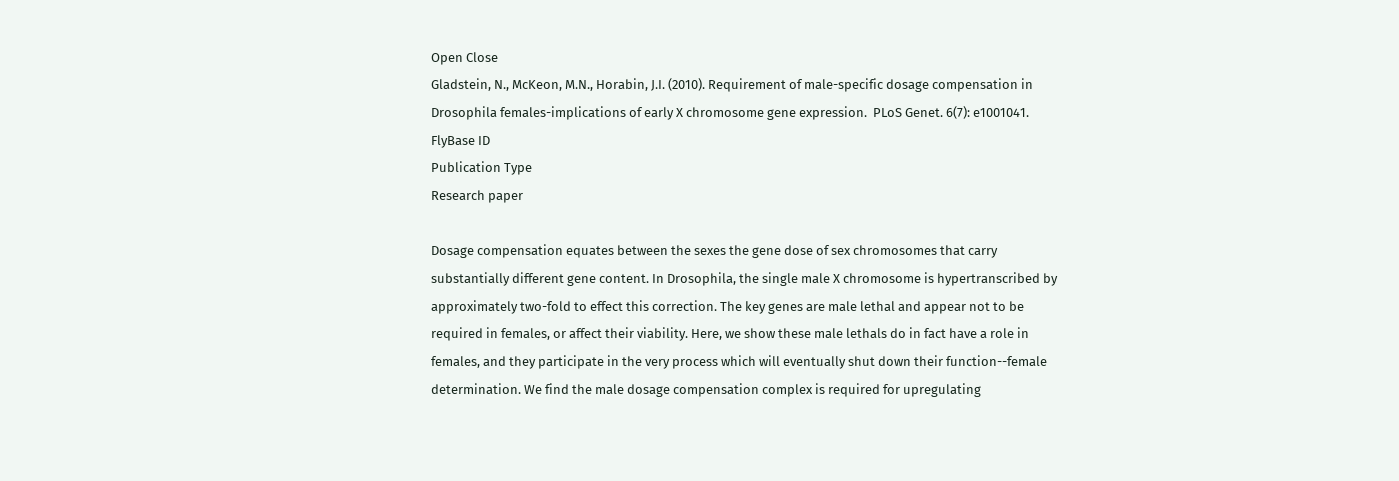Open Close
Gladstein, N., McKeon, M.N., Horabin, J.I. (2010). Requirement of male-specific dosage compensation in Drosophila females-implications of early X chromosome gene expression.  PLoS Genet. 6(7): e1001041.
FlyBase ID
Publication Type
Research paper

Dosage compensation equates between the sexes the gene dose of sex chromosomes that carry substantially different gene content. In Drosophila, the single male X chromosome is hypertranscribed by approximately two-fold to effect this correction. The key genes are male lethal and appear not to be required in females, or affect their viability. Here, we show these male lethals do in fact have a role in females, and they participate in the very process which will eventually shut down their function--female determination. We find the male dosage compensation complex is required for upregulating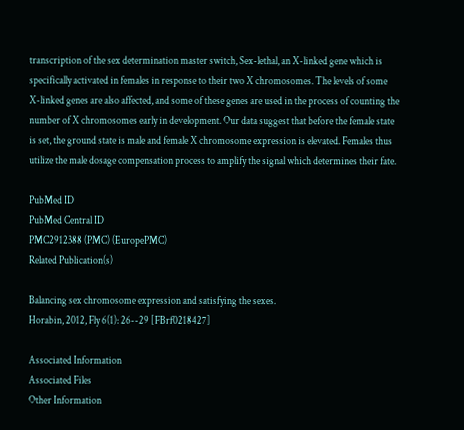transcription of the sex determination master switch, Sex-lethal, an X-linked gene which is specifically activated in females in response to their two X chromosomes. The levels of some X-linked genes are also affected, and some of these genes are used in the process of counting the number of X chromosomes early in development. Our data suggest that before the female state is set, the ground state is male and female X chromosome expression is elevated. Females thus utilize the male dosage compensation process to amplify the signal which determines their fate.

PubMed ID
PubMed Central ID
PMC2912388 (PMC) (EuropePMC)
Related Publication(s)

Balancing sex chromosome expression and satisfying the sexes.
Horabin, 2012, Fly 6(1): 26--29 [FBrf0218427]

Associated Information
Associated Files
Other Information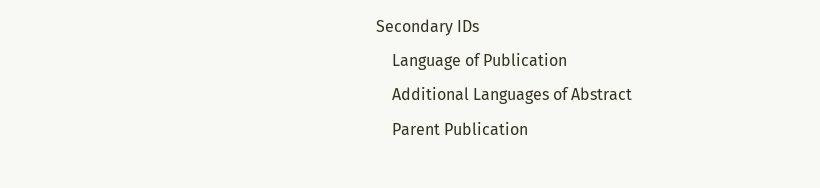Secondary IDs
    Language of Publication
    Additional Languages of Abstract
    Parent Publication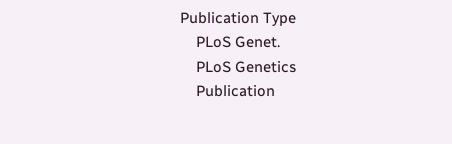Publication Type
    PLoS Genet.
    PLoS Genetics
    Publication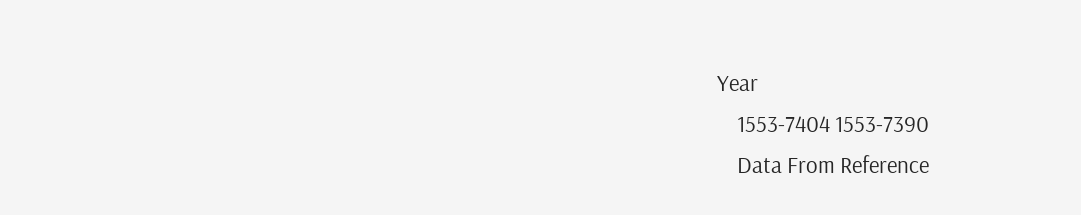Year
    1553-7404 1553-7390
    Data From Reference